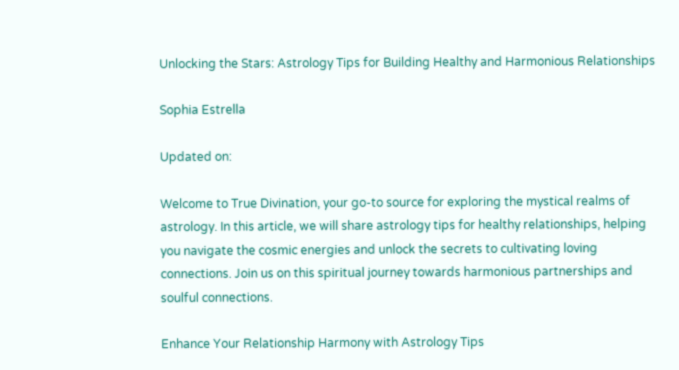Unlocking the Stars: Astrology Tips for Building Healthy and Harmonious Relationships

Sophia Estrella

Updated on:

Welcome to True Divination, your go-to source for exploring the mystical realms of astrology. In this article, we will share astrology tips for healthy relationships, helping you navigate the cosmic energies and unlock the secrets to cultivating loving connections. Join us on this spiritual journey towards harmonious partnerships and soulful connections.

Enhance Your Relationship Harmony with Astrology Tips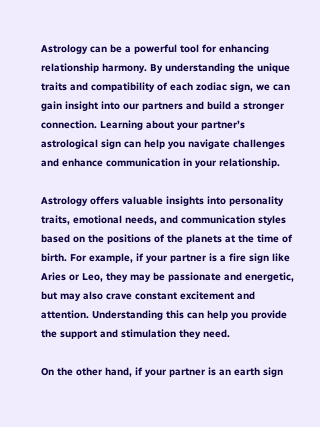Astrology can be a powerful tool for enhancing relationship harmony. By understanding the unique traits and compatibility of each zodiac sign, we can gain insight into our partners and build a stronger connection. Learning about your partner’s astrological sign can help you navigate challenges and enhance communication in your relationship.

Astrology offers valuable insights into personality traits, emotional needs, and communication styles based on the positions of the planets at the time of birth. For example, if your partner is a fire sign like Aries or Leo, they may be passionate and energetic, but may also crave constant excitement and attention. Understanding this can help you provide the support and stimulation they need.

On the other hand, if your partner is an earth sign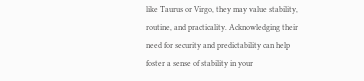like Taurus or Virgo, they may value stability, routine, and practicality. Acknowledging their need for security and predictability can help foster a sense of stability in your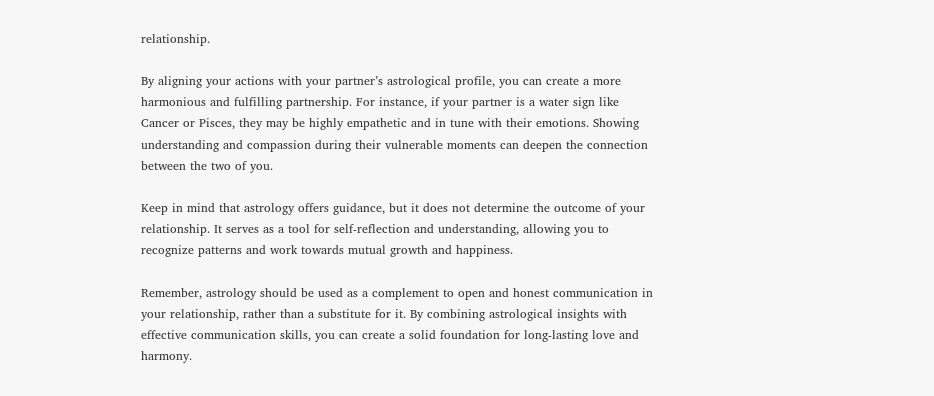relationship.

By aligning your actions with your partner’s astrological profile, you can create a more harmonious and fulfilling partnership. For instance, if your partner is a water sign like Cancer or Pisces, they may be highly empathetic and in tune with their emotions. Showing understanding and compassion during their vulnerable moments can deepen the connection between the two of you.

Keep in mind that astrology offers guidance, but it does not determine the outcome of your relationship. It serves as a tool for self-reflection and understanding, allowing you to recognize patterns and work towards mutual growth and happiness.

Remember, astrology should be used as a complement to open and honest communication in your relationship, rather than a substitute for it. By combining astrological insights with effective communication skills, you can create a solid foundation for long-lasting love and harmony.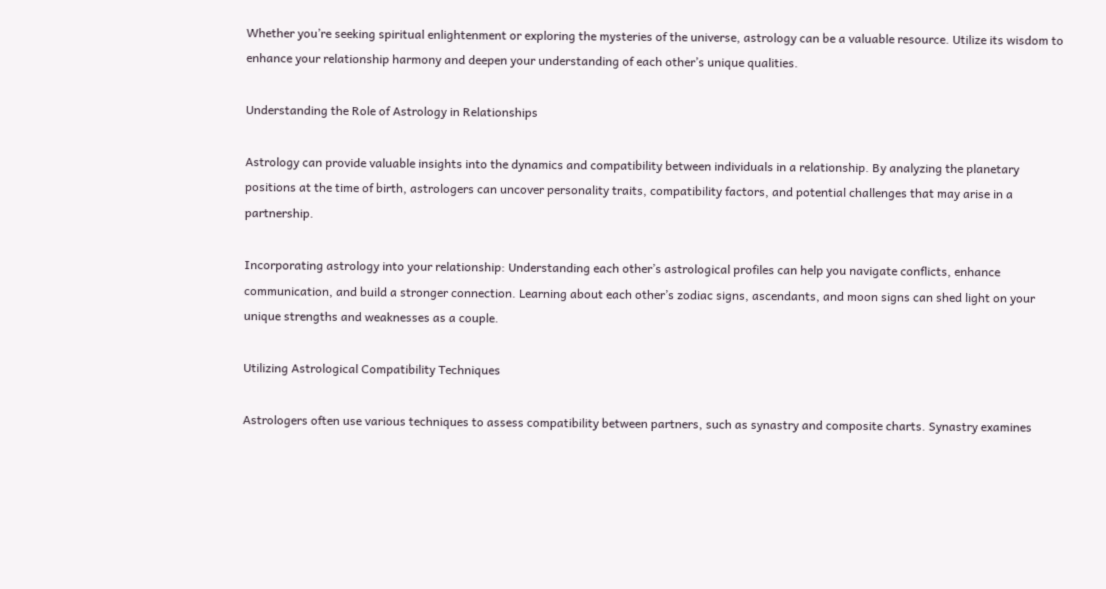Whether you’re seeking spiritual enlightenment or exploring the mysteries of the universe, astrology can be a valuable resource. Utilize its wisdom to enhance your relationship harmony and deepen your understanding of each other’s unique qualities.

Understanding the Role of Astrology in Relationships

Astrology can provide valuable insights into the dynamics and compatibility between individuals in a relationship. By analyzing the planetary positions at the time of birth, astrologers can uncover personality traits, compatibility factors, and potential challenges that may arise in a partnership.

Incorporating astrology into your relationship: Understanding each other’s astrological profiles can help you navigate conflicts, enhance communication, and build a stronger connection. Learning about each other’s zodiac signs, ascendants, and moon signs can shed light on your unique strengths and weaknesses as a couple.

Utilizing Astrological Compatibility Techniques

Astrologers often use various techniques to assess compatibility between partners, such as synastry and composite charts. Synastry examines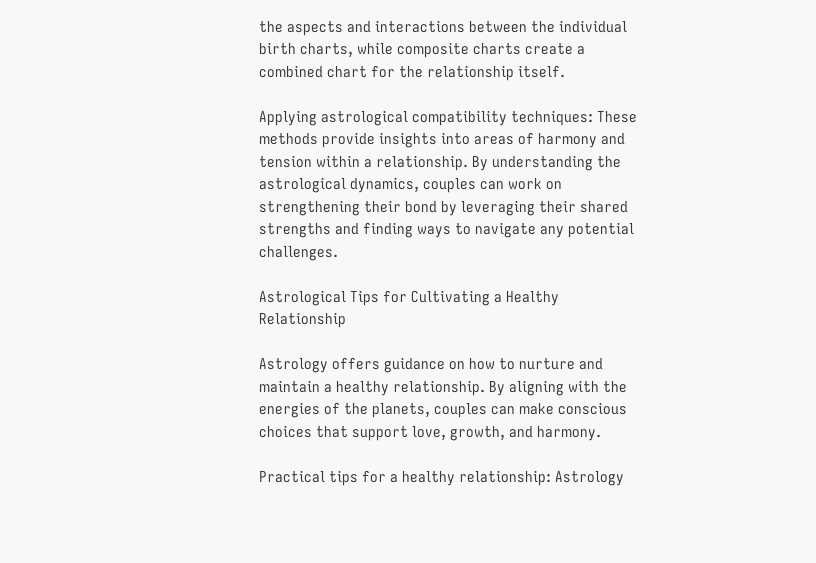the aspects and interactions between the individual birth charts, while composite charts create a combined chart for the relationship itself.

Applying astrological compatibility techniques: These methods provide insights into areas of harmony and tension within a relationship. By understanding the astrological dynamics, couples can work on strengthening their bond by leveraging their shared strengths and finding ways to navigate any potential challenges.

Astrological Tips for Cultivating a Healthy Relationship

Astrology offers guidance on how to nurture and maintain a healthy relationship. By aligning with the energies of the planets, couples can make conscious choices that support love, growth, and harmony.

Practical tips for a healthy relationship: Astrology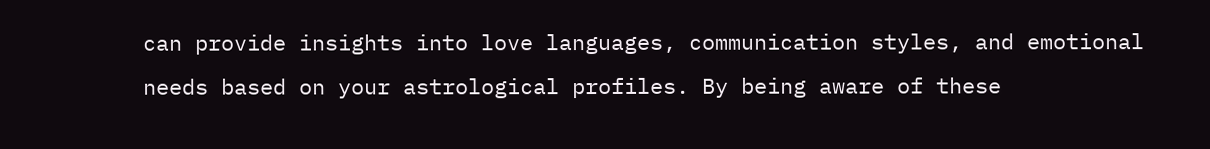can provide insights into love languages, communication styles, and emotional needs based on your astrological profiles. By being aware of these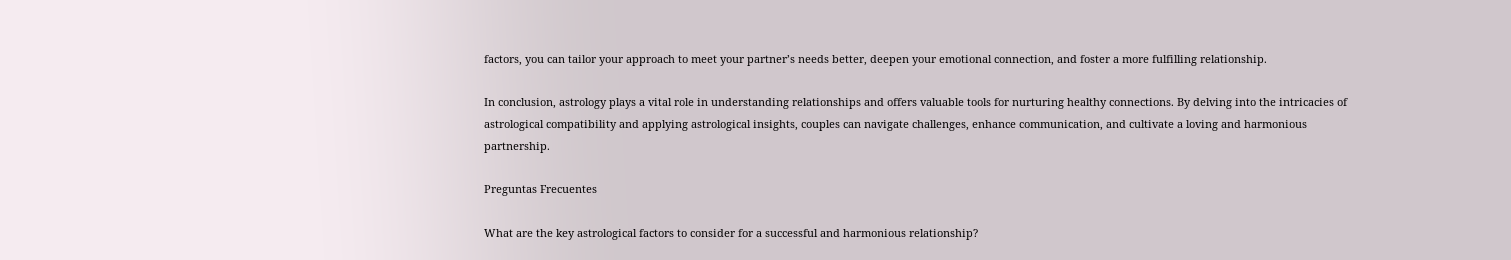factors, you can tailor your approach to meet your partner’s needs better, deepen your emotional connection, and foster a more fulfilling relationship.

In conclusion, astrology plays a vital role in understanding relationships and offers valuable tools for nurturing healthy connections. By delving into the intricacies of astrological compatibility and applying astrological insights, couples can navigate challenges, enhance communication, and cultivate a loving and harmonious partnership.

Preguntas Frecuentes

What are the key astrological factors to consider for a successful and harmonious relationship?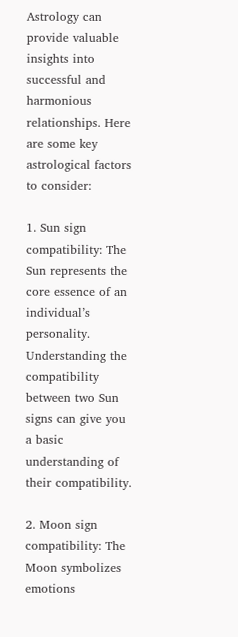Astrology can provide valuable insights into successful and harmonious relationships. Here are some key astrological factors to consider:

1. Sun sign compatibility: The Sun represents the core essence of an individual’s personality. Understanding the compatibility between two Sun signs can give you a basic understanding of their compatibility.

2. Moon sign compatibility: The Moon symbolizes emotions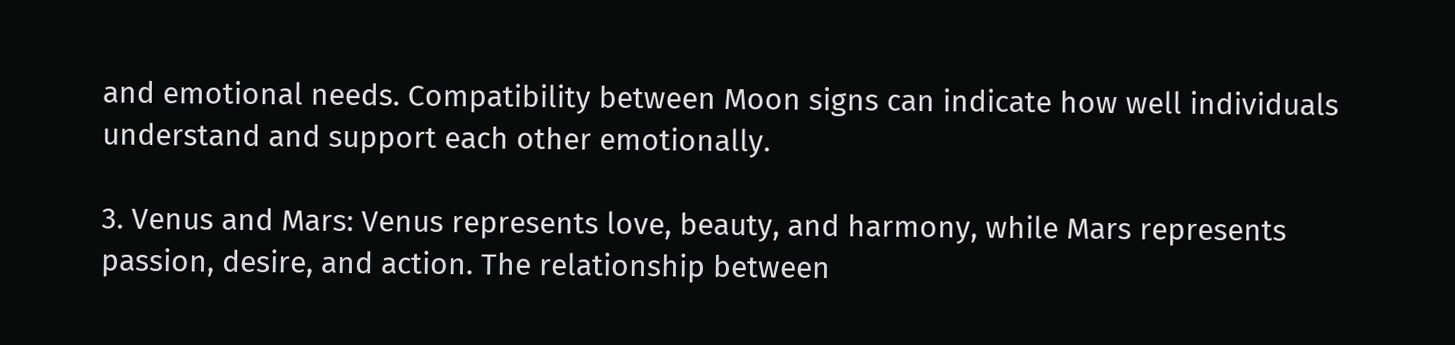and emotional needs. Compatibility between Moon signs can indicate how well individuals understand and support each other emotionally.

3. Venus and Mars: Venus represents love, beauty, and harmony, while Mars represents passion, desire, and action. The relationship between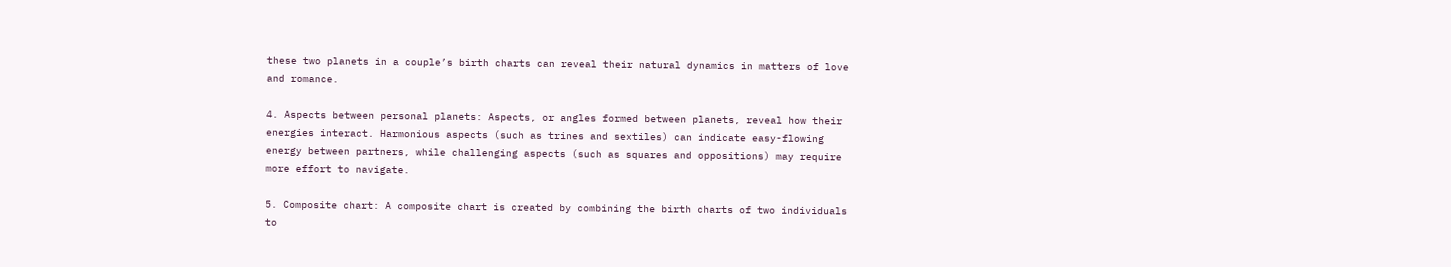these two planets in a couple’s birth charts can reveal their natural dynamics in matters of love and romance.

4. Aspects between personal planets: Aspects, or angles formed between planets, reveal how their energies interact. Harmonious aspects (such as trines and sextiles) can indicate easy-flowing energy between partners, while challenging aspects (such as squares and oppositions) may require more effort to navigate.

5. Composite chart: A composite chart is created by combining the birth charts of two individuals to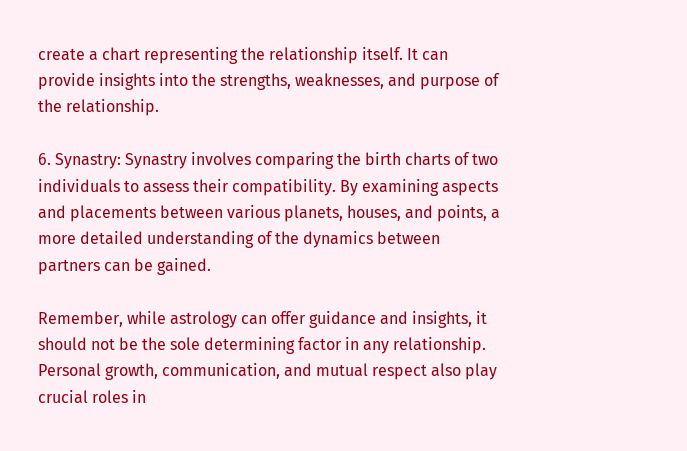create a chart representing the relationship itself. It can provide insights into the strengths, weaknesses, and purpose of the relationship.

6. Synastry: Synastry involves comparing the birth charts of two individuals to assess their compatibility. By examining aspects and placements between various planets, houses, and points, a more detailed understanding of the dynamics between partners can be gained.

Remember, while astrology can offer guidance and insights, it should not be the sole determining factor in any relationship. Personal growth, communication, and mutual respect also play crucial roles in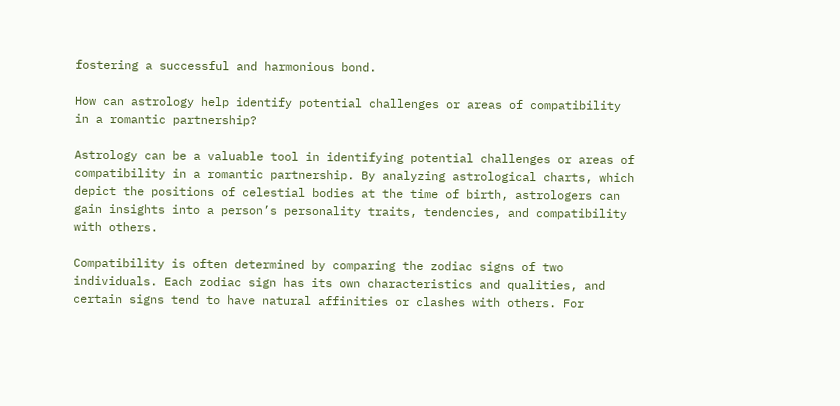fostering a successful and harmonious bond.

How can astrology help identify potential challenges or areas of compatibility in a romantic partnership?

Astrology can be a valuable tool in identifying potential challenges or areas of compatibility in a romantic partnership. By analyzing astrological charts, which depict the positions of celestial bodies at the time of birth, astrologers can gain insights into a person’s personality traits, tendencies, and compatibility with others.

Compatibility is often determined by comparing the zodiac signs of two individuals. Each zodiac sign has its own characteristics and qualities, and certain signs tend to have natural affinities or clashes with others. For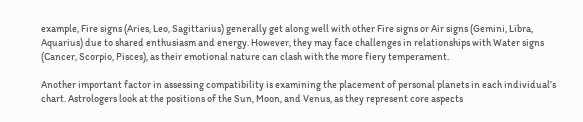example, Fire signs (Aries, Leo, Sagittarius) generally get along well with other Fire signs or Air signs (Gemini, Libra, Aquarius) due to shared enthusiasm and energy. However, they may face challenges in relationships with Water signs (Cancer, Scorpio, Pisces), as their emotional nature can clash with the more fiery temperament.

Another important factor in assessing compatibility is examining the placement of personal planets in each individual’s chart. Astrologers look at the positions of the Sun, Moon, and Venus, as they represent core aspects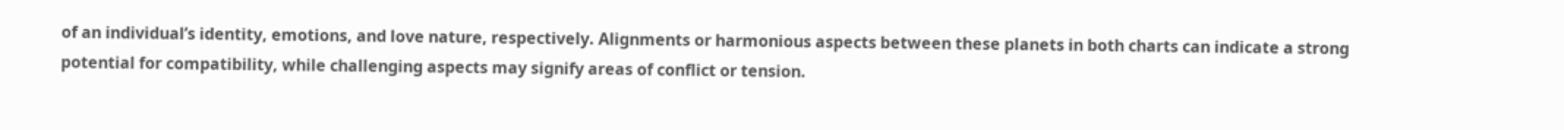of an individual’s identity, emotions, and love nature, respectively. Alignments or harmonious aspects between these planets in both charts can indicate a strong potential for compatibility, while challenging aspects may signify areas of conflict or tension.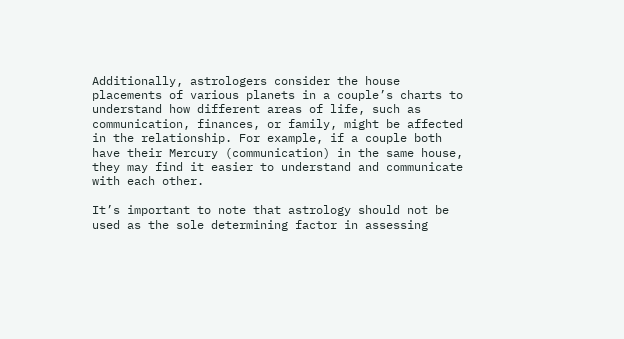Additionally, astrologers consider the house placements of various planets in a couple’s charts to understand how different areas of life, such as communication, finances, or family, might be affected in the relationship. For example, if a couple both have their Mercury (communication) in the same house, they may find it easier to understand and communicate with each other.

It’s important to note that astrology should not be used as the sole determining factor in assessing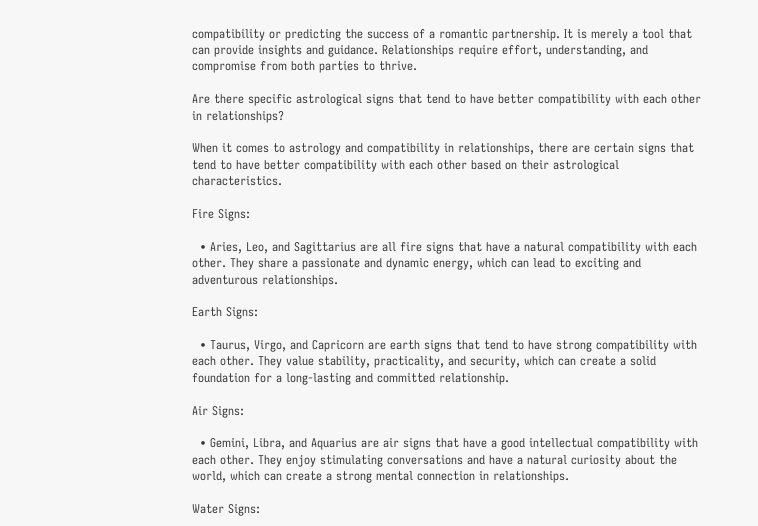compatibility or predicting the success of a romantic partnership. It is merely a tool that can provide insights and guidance. Relationships require effort, understanding, and compromise from both parties to thrive.

Are there specific astrological signs that tend to have better compatibility with each other in relationships?

When it comes to astrology and compatibility in relationships, there are certain signs that tend to have better compatibility with each other based on their astrological characteristics.

Fire Signs:

  • Aries, Leo, and Sagittarius are all fire signs that have a natural compatibility with each other. They share a passionate and dynamic energy, which can lead to exciting and adventurous relationships.

Earth Signs:

  • Taurus, Virgo, and Capricorn are earth signs that tend to have strong compatibility with each other. They value stability, practicality, and security, which can create a solid foundation for a long-lasting and committed relationship.

Air Signs:

  • Gemini, Libra, and Aquarius are air signs that have a good intellectual compatibility with each other. They enjoy stimulating conversations and have a natural curiosity about the world, which can create a strong mental connection in relationships.

Water Signs: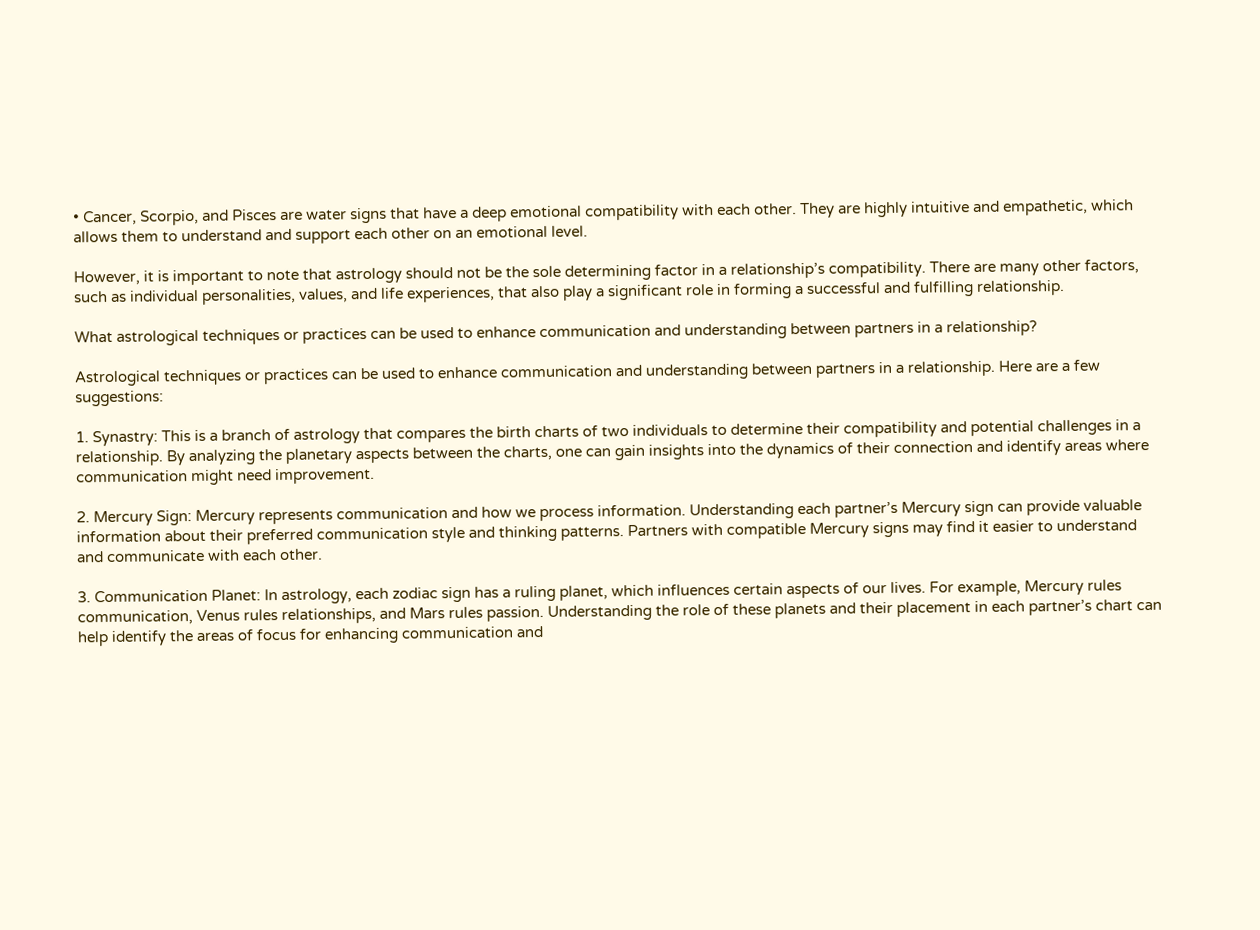• Cancer, Scorpio, and Pisces are water signs that have a deep emotional compatibility with each other. They are highly intuitive and empathetic, which allows them to understand and support each other on an emotional level.

However, it is important to note that astrology should not be the sole determining factor in a relationship’s compatibility. There are many other factors, such as individual personalities, values, and life experiences, that also play a significant role in forming a successful and fulfilling relationship.

What astrological techniques or practices can be used to enhance communication and understanding between partners in a relationship?

Astrological techniques or practices can be used to enhance communication and understanding between partners in a relationship. Here are a few suggestions:

1. Synastry: This is a branch of astrology that compares the birth charts of two individuals to determine their compatibility and potential challenges in a relationship. By analyzing the planetary aspects between the charts, one can gain insights into the dynamics of their connection and identify areas where communication might need improvement.

2. Mercury Sign: Mercury represents communication and how we process information. Understanding each partner’s Mercury sign can provide valuable information about their preferred communication style and thinking patterns. Partners with compatible Mercury signs may find it easier to understand and communicate with each other.

3. Communication Planet: In astrology, each zodiac sign has a ruling planet, which influences certain aspects of our lives. For example, Mercury rules communication, Venus rules relationships, and Mars rules passion. Understanding the role of these planets and their placement in each partner’s chart can help identify the areas of focus for enhancing communication and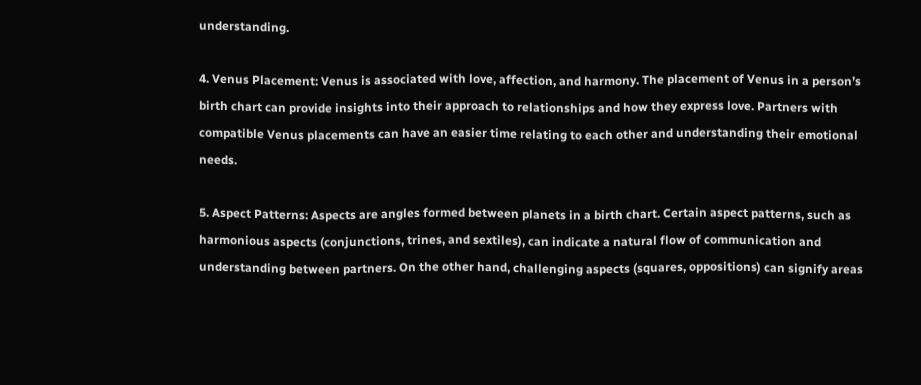understanding.

4. Venus Placement: Venus is associated with love, affection, and harmony. The placement of Venus in a person’s birth chart can provide insights into their approach to relationships and how they express love. Partners with compatible Venus placements can have an easier time relating to each other and understanding their emotional needs.

5. Aspect Patterns: Aspects are angles formed between planets in a birth chart. Certain aspect patterns, such as harmonious aspects (conjunctions, trines, and sextiles), can indicate a natural flow of communication and understanding between partners. On the other hand, challenging aspects (squares, oppositions) can signify areas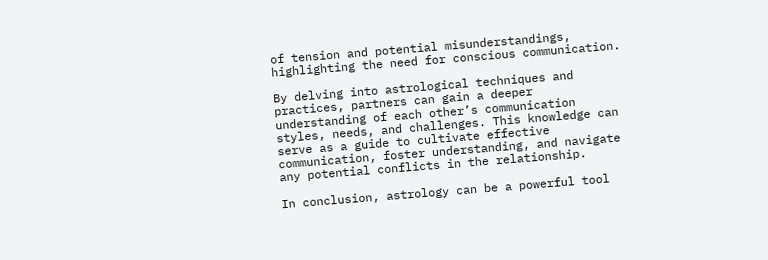of tension and potential misunderstandings, highlighting the need for conscious communication.

By delving into astrological techniques and practices, partners can gain a deeper understanding of each other’s communication styles, needs, and challenges. This knowledge can serve as a guide to cultivate effective communication, foster understanding, and navigate any potential conflicts in the relationship.

In conclusion, astrology can be a powerful tool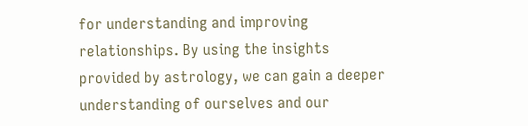for understanding and improving relationships. By using the insights provided by astrology, we can gain a deeper understanding of ourselves and our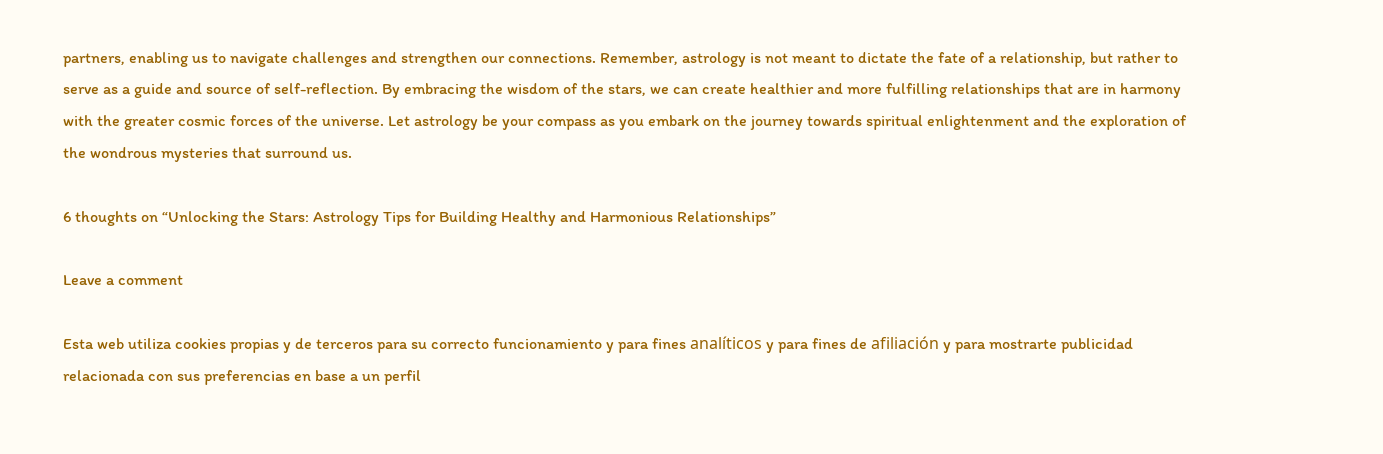partners, enabling us to navigate challenges and strengthen our connections. Remember, astrology is not meant to dictate the fate of a relationship, but rather to serve as a guide and source of self-reflection. By embracing the wisdom of the stars, we can create healthier and more fulfilling relationships that are in harmony with the greater cosmic forces of the universe. Let astrology be your compass as you embark on the journey towards spiritual enlightenment and the exploration of the wondrous mysteries that surround us.

6 thoughts on “Unlocking the Stars: Astrology Tips for Building Healthy and Harmonious Relationships”

Leave a comment

Esta web utiliza cookies propias y de terceros para su correcto funcionamiento y para fines analíticos y para fines de afiliación y para mostrarte publicidad relacionada con sus preferencias en base a un perfil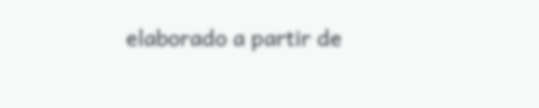elaborado a partir de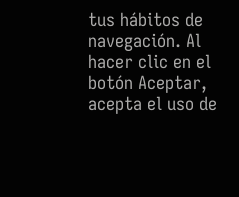tus hábitos de navegación. Al hacer clic en el botón Aceptar, acepta el uso de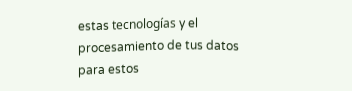estas tecnologías y el procesamiento de tus datos para estos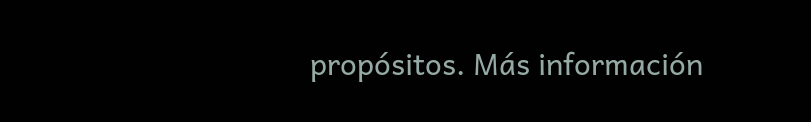propósitos. Más información